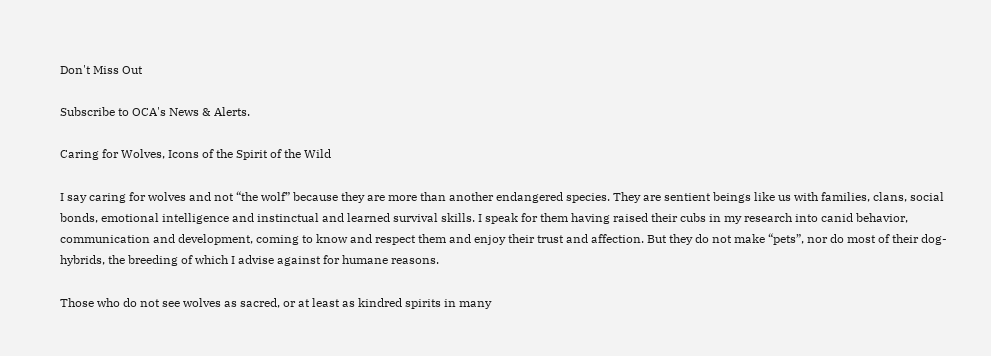Don't Miss Out

Subscribe to OCA's News & Alerts.

Caring for Wolves, Icons of the Spirit of the Wild

I say caring for wolves and not “the wolf” because they are more than another endangered species. They are sentient beings like us with families, clans, social bonds, emotional intelligence and instinctual and learned survival skills. I speak for them having raised their cubs in my research into canid behavior, communication and development, coming to know and respect them and enjoy their trust and affection. But they do not make “pets”, nor do most of their dog-hybrids, the breeding of which I advise against for humane reasons.

Those who do not see wolves as sacred, or at least as kindred spirits in many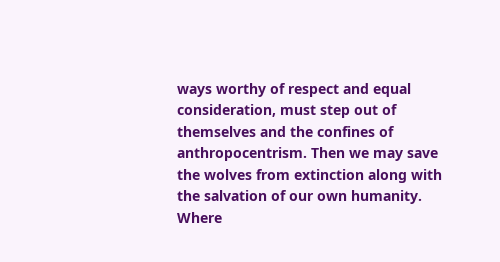ways worthy of respect and equal consideration, must step out of themselves and the confines of anthropocentrism. Then we may save the wolves from extinction along with the salvation of our own humanity. Where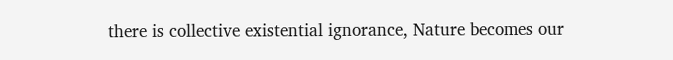there is collective existential ignorance, Nature becomes our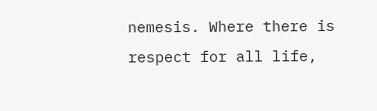nemesis. Where there is respect for all life,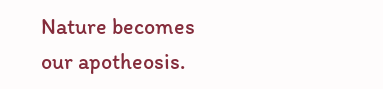Nature becomes our apotheosis.